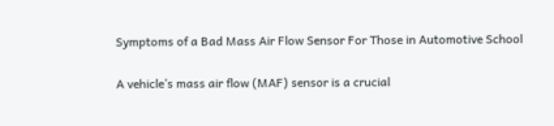Symptoms of a Bad Mass Air Flow Sensor For Those in Automotive School

A vehicle’s mass air flow (MAF) sensor is a crucial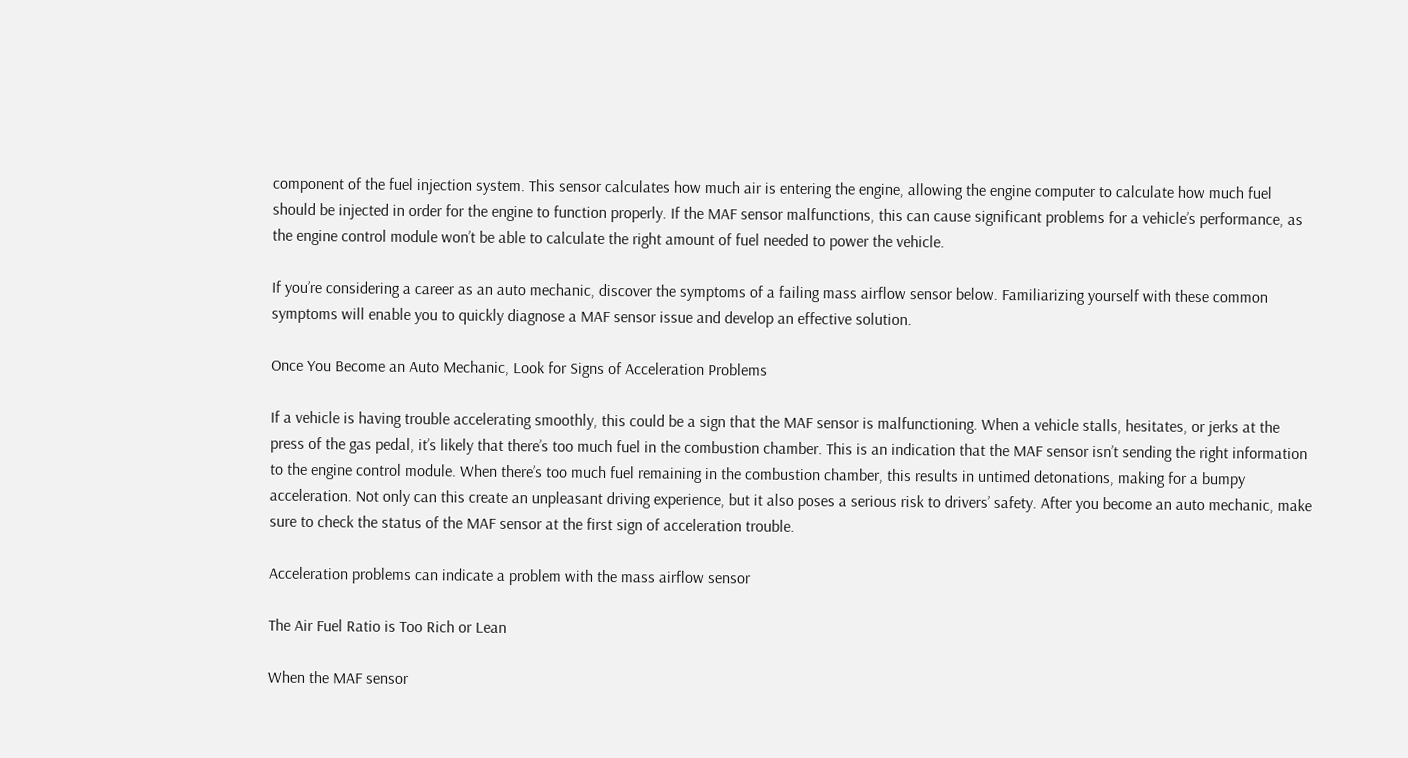component of the fuel injection system. This sensor calculates how much air is entering the engine, allowing the engine computer to calculate how much fuel should be injected in order for the engine to function properly. If the MAF sensor malfunctions, this can cause significant problems for a vehicle’s performance, as the engine control module won’t be able to calculate the right amount of fuel needed to power the vehicle.

If you’re considering a career as an auto mechanic, discover the symptoms of a failing mass airflow sensor below. Familiarizing yourself with these common symptoms will enable you to quickly diagnose a MAF sensor issue and develop an effective solution.

Once You Become an Auto Mechanic, Look for Signs of Acceleration Problems

If a vehicle is having trouble accelerating smoothly, this could be a sign that the MAF sensor is malfunctioning. When a vehicle stalls, hesitates, or jerks at the press of the gas pedal, it’s likely that there’s too much fuel in the combustion chamber. This is an indication that the MAF sensor isn’t sending the right information to the engine control module. When there’s too much fuel remaining in the combustion chamber, this results in untimed detonations, making for a bumpy acceleration. Not only can this create an unpleasant driving experience, but it also poses a serious risk to drivers’ safety. After you become an auto mechanic, make sure to check the status of the MAF sensor at the first sign of acceleration trouble.

Acceleration problems can indicate a problem with the mass airflow sensor

The Air Fuel Ratio is Too Rich or Lean

When the MAF sensor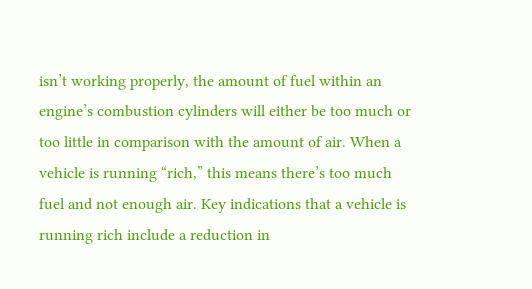isn’t working properly, the amount of fuel within an engine’s combustion cylinders will either be too much or too little in comparison with the amount of air. When a vehicle is running “rich,” this means there’s too much fuel and not enough air. Key indications that a vehicle is running rich include a reduction in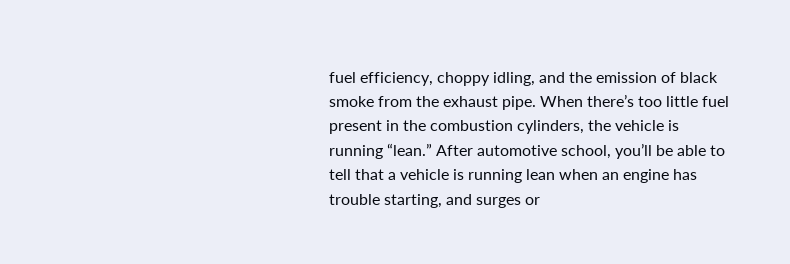fuel efficiency, choppy idling, and the emission of black smoke from the exhaust pipe. When there’s too little fuel present in the combustion cylinders, the vehicle is running “lean.” After automotive school, you’ll be able to tell that a vehicle is running lean when an engine has trouble starting, and surges or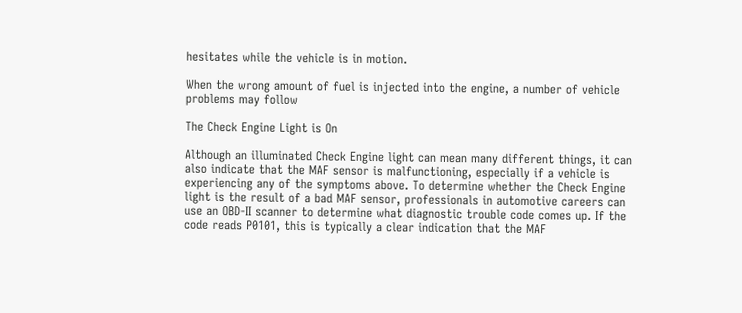hesitates while the vehicle is in motion.

When the wrong amount of fuel is injected into the engine, a number of vehicle problems may follow

The Check Engine Light is On

Although an illuminated Check Engine light can mean many different things, it can also indicate that the MAF sensor is malfunctioning, especially if a vehicle is experiencing any of the symptoms above. To determine whether the Check Engine light is the result of a bad MAF sensor, professionals in automotive careers can use an OBD-II scanner to determine what diagnostic trouble code comes up. If the code reads P0101, this is typically a clear indication that the MAF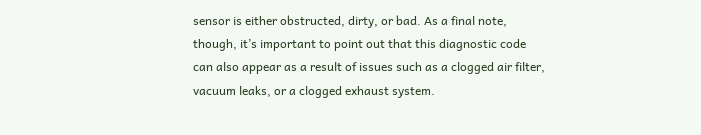sensor is either obstructed, dirty, or bad. As a final note, though, it’s important to point out that this diagnostic code can also appear as a result of issues such as a clogged air filter, vacuum leaks, or a clogged exhaust system.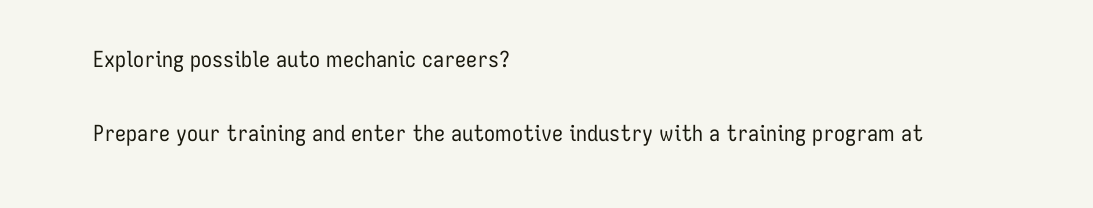Exploring possible auto mechanic careers?

Prepare your training and enter the automotive industry with a training program at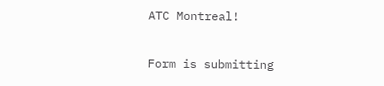ATC Montreal!

Form is submitting